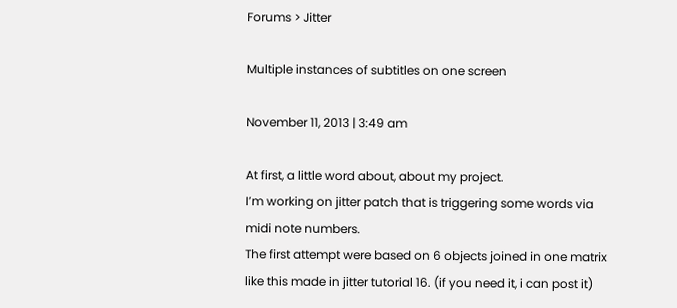Forums > Jitter

Multiple instances of subtitles on one screen

November 11, 2013 | 3:49 am

At first, a little word about, about my project.
I’m working on jitter patch that is triggering some words via midi note numbers.
The first attempt were based on 6 objects joined in one matrix like this made in jitter tutorial 16. (if you need it, i can post it)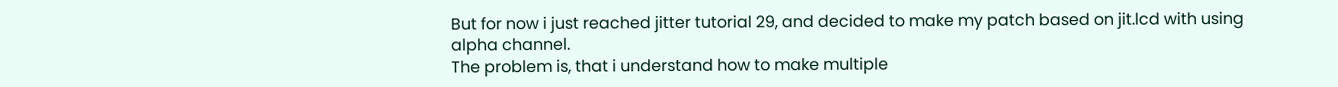But for now i just reached jitter tutorial 29, and decided to make my patch based on jit.lcd with using alpha channel.
The problem is, that i understand how to make multiple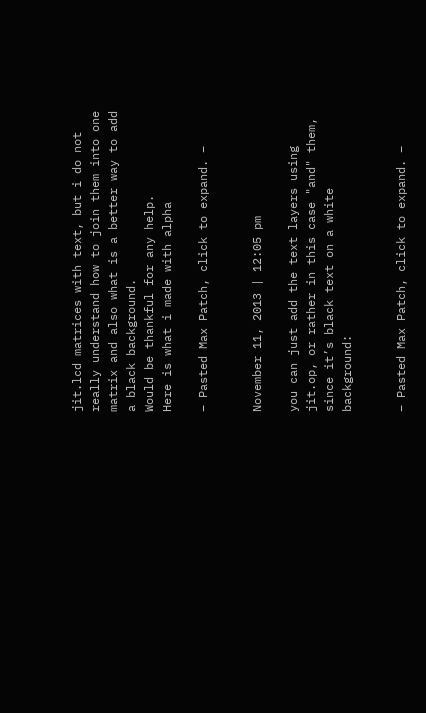jit.lcd matrices with text, but i do not really understand how to join them into one matrix and also what is a better way to add a black background.
Would be thankful for any help.
Here is what i made with alpha

– Pasted Max Patch, click to expand. –


November 11, 2013 | 12:05 pm

you can just add the text layers using jit.op, or rather in this case "and" them, since it’s black text on a white background:


– Pasted Max Patch, click to expand. –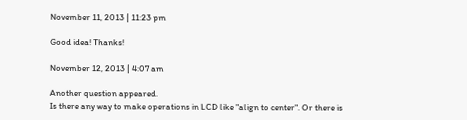November 11, 2013 | 11:23 pm

Good idea! Thanks!

November 12, 2013 | 4:07 am

Another question appeared.
Is there any way to make operations in LCD like "align to center". Or there is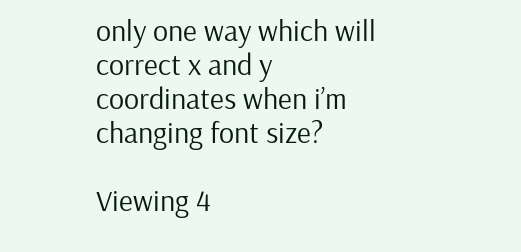only one way which will correct x and y coordinates when i’m changing font size?

Viewing 4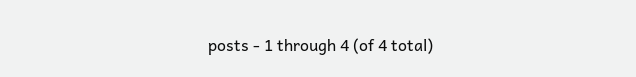posts - 1 through 4 (of 4 total)